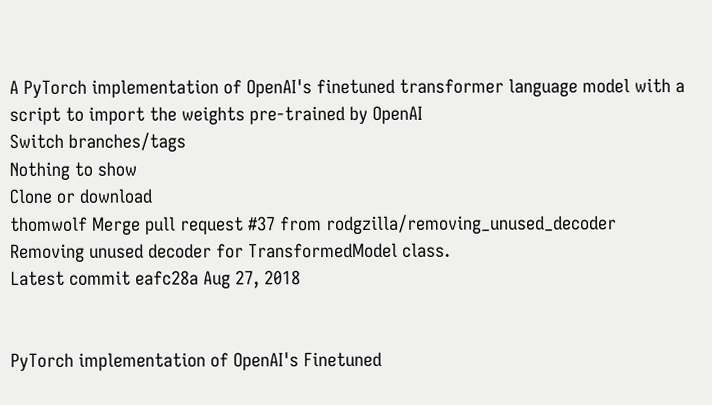A PyTorch implementation of OpenAI's finetuned transformer language model with a script to import the weights pre-trained by OpenAI
Switch branches/tags
Nothing to show
Clone or download
thomwolf Merge pull request #37 from rodgzilla/removing_unused_decoder
Removing unused decoder for TransformedModel class.
Latest commit eafc28a Aug 27, 2018


PyTorch implementation of OpenAI's Finetuned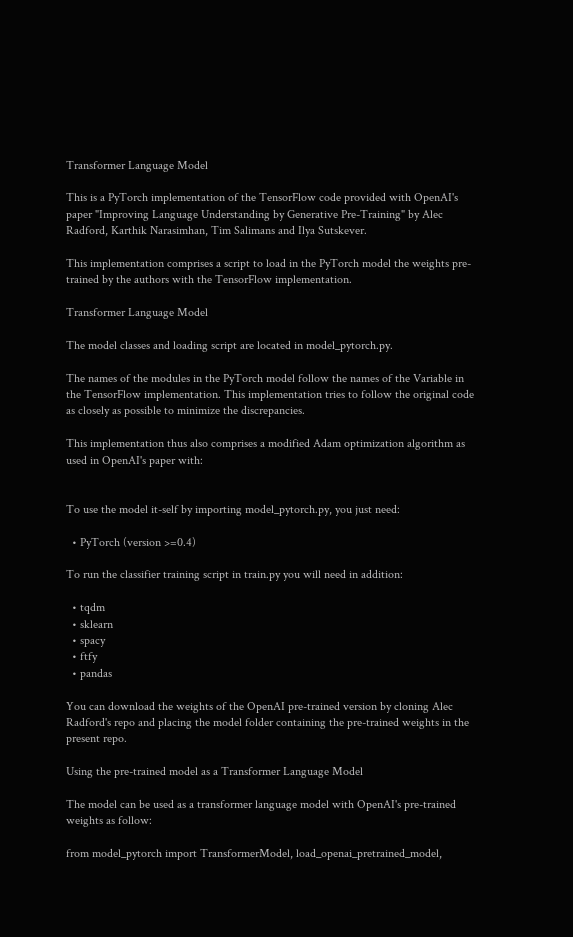Transformer Language Model

This is a PyTorch implementation of the TensorFlow code provided with OpenAI's paper "Improving Language Understanding by Generative Pre-Training" by Alec Radford, Karthik Narasimhan, Tim Salimans and Ilya Sutskever.

This implementation comprises a script to load in the PyTorch model the weights pre-trained by the authors with the TensorFlow implementation.

Transformer Language Model

The model classes and loading script are located in model_pytorch.py.

The names of the modules in the PyTorch model follow the names of the Variable in the TensorFlow implementation. This implementation tries to follow the original code as closely as possible to minimize the discrepancies.

This implementation thus also comprises a modified Adam optimization algorithm as used in OpenAI's paper with:


To use the model it-self by importing model_pytorch.py, you just need:

  • PyTorch (version >=0.4)

To run the classifier training script in train.py you will need in addition:

  • tqdm
  • sklearn
  • spacy
  • ftfy
  • pandas

You can download the weights of the OpenAI pre-trained version by cloning Alec Radford's repo and placing the model folder containing the pre-trained weights in the present repo.

Using the pre-trained model as a Transformer Language Model

The model can be used as a transformer language model with OpenAI's pre-trained weights as follow:

from model_pytorch import TransformerModel, load_openai_pretrained_model,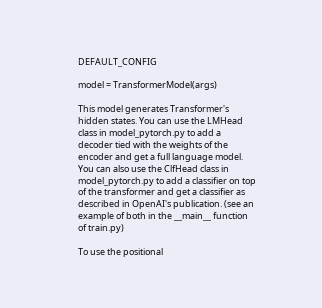DEFAULT_CONFIG

model = TransformerModel(args)

This model generates Transformer's hidden states. You can use the LMHead class in model_pytorch.py to add a decoder tied with the weights of the encoder and get a full language model. You can also use the ClfHead class in model_pytorch.py to add a classifier on top of the transformer and get a classifier as described in OpenAI's publication. (see an example of both in the __main__ function of train.py)

To use the positional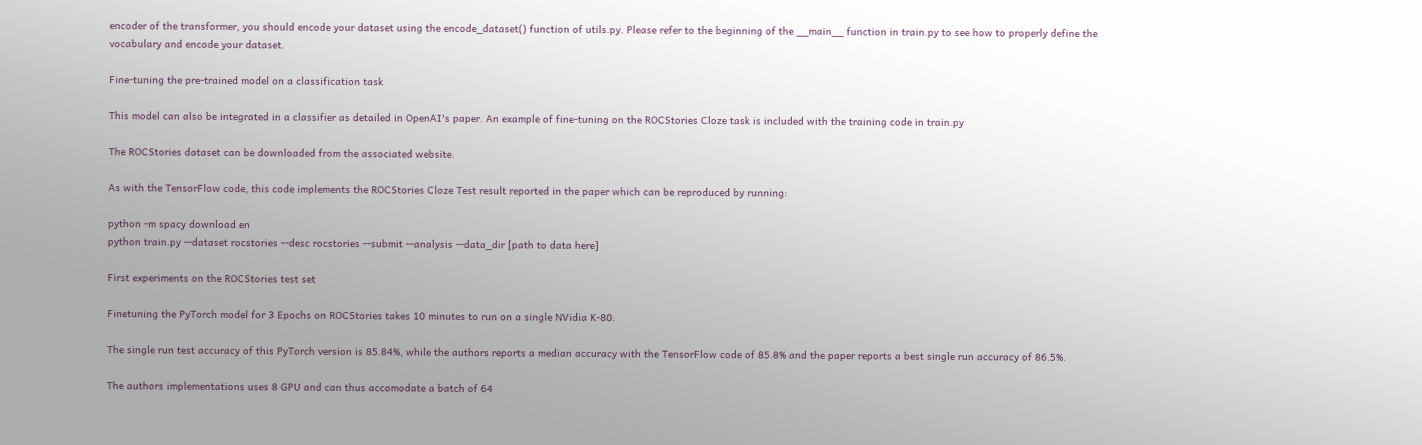encoder of the transformer, you should encode your dataset using the encode_dataset() function of utils.py. Please refer to the beginning of the __main__ function in train.py to see how to properly define the vocabulary and encode your dataset.

Fine-tuning the pre-trained model on a classification task

This model can also be integrated in a classifier as detailed in OpenAI's paper. An example of fine-tuning on the ROCStories Cloze task is included with the training code in train.py

The ROCStories dataset can be downloaded from the associated website.

As with the TensorFlow code, this code implements the ROCStories Cloze Test result reported in the paper which can be reproduced by running:

python -m spacy download en
python train.py --dataset rocstories --desc rocstories --submit --analysis --data_dir [path to data here]

First experiments on the ROCStories test set

Finetuning the PyTorch model for 3 Epochs on ROCStories takes 10 minutes to run on a single NVidia K-80.

The single run test accuracy of this PyTorch version is 85.84%, while the authors reports a median accuracy with the TensorFlow code of 85.8% and the paper reports a best single run accuracy of 86.5%.

The authors implementations uses 8 GPU and can thus accomodate a batch of 64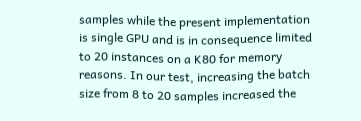samples while the present implementation is single GPU and is in consequence limited to 20 instances on a K80 for memory reasons. In our test, increasing the batch size from 8 to 20 samples increased the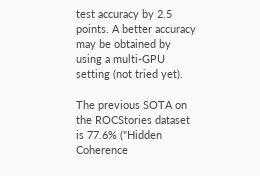test accuracy by 2.5 points. A better accuracy may be obtained by using a multi-GPU setting (not tried yet).

The previous SOTA on the ROCStories dataset is 77.6% ("Hidden Coherence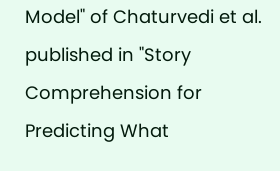Model" of Chaturvedi et al. published in "Story Comprehension for Predicting What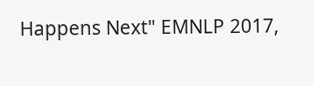Happens Next" EMNLP 2017,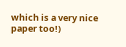which is a very nice paper too!)